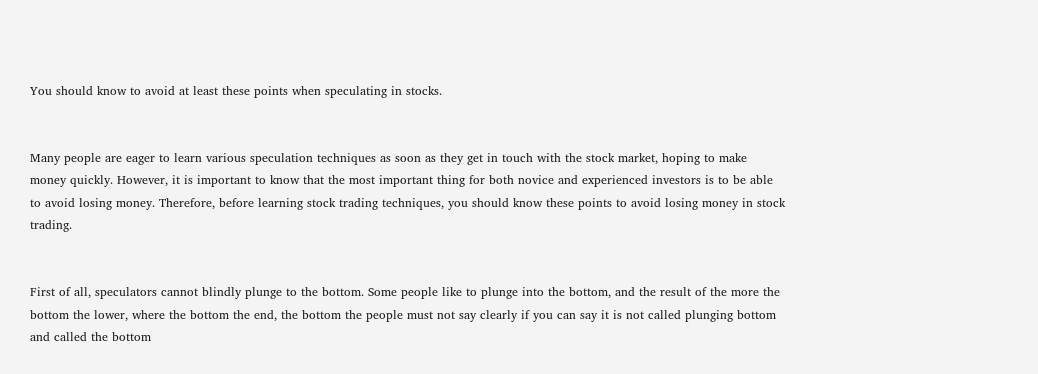You should know to avoid at least these points when speculating in stocks.


Many people are eager to learn various speculation techniques as soon as they get in touch with the stock market, hoping to make money quickly. However, it is important to know that the most important thing for both novice and experienced investors is to be able to avoid losing money. Therefore, before learning stock trading techniques, you should know these points to avoid losing money in stock trading.


First of all, speculators cannot blindly plunge to the bottom. Some people like to plunge into the bottom, and the result of the more the bottom the lower, where the bottom the end, the bottom the people must not say clearly if you can say it is not called plunging bottom and called the bottom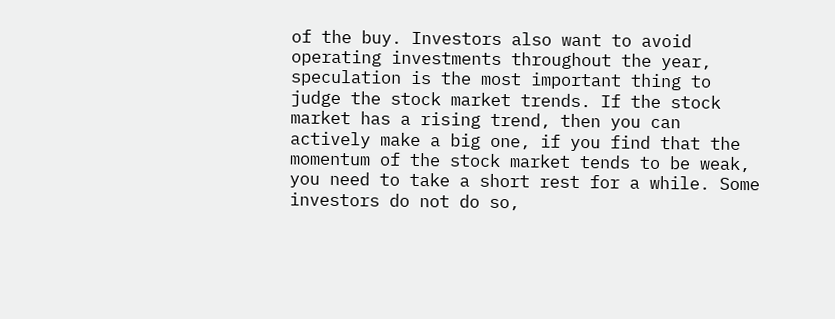of the buy. Investors also want to avoid operating investments throughout the year, speculation is the most important thing to judge the stock market trends. If the stock market has a rising trend, then you can actively make a big one, if you find that the momentum of the stock market tends to be weak, you need to take a short rest for a while. Some investors do not do so,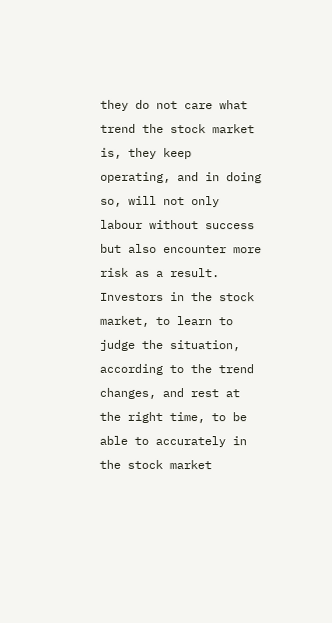they do not care what trend the stock market is, they keep operating, and in doing so, will not only labour without success but also encounter more risk as a result. Investors in the stock market, to learn to judge the situation, according to the trend changes, and rest at the right time, to be able to accurately in the stock market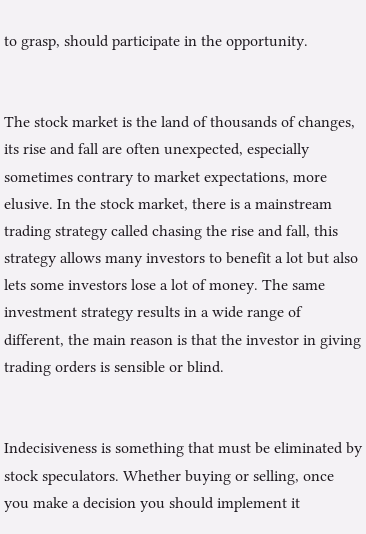to grasp, should participate in the opportunity.


The stock market is the land of thousands of changes, its rise and fall are often unexpected, especially sometimes contrary to market expectations, more elusive. In the stock market, there is a mainstream trading strategy called chasing the rise and fall, this strategy allows many investors to benefit a lot but also lets some investors lose a lot of money. The same investment strategy results in a wide range of different, the main reason is that the investor in giving trading orders is sensible or blind.


Indecisiveness is something that must be eliminated by stock speculators. Whether buying or selling, once you make a decision you should implement it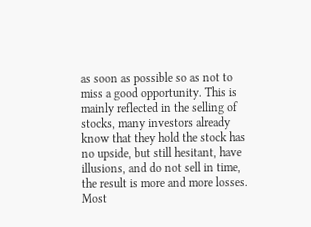as soon as possible so as not to miss a good opportunity. This is mainly reflected in the selling of stocks, many investors already know that they hold the stock has no upside, but still hesitant, have illusions, and do not sell in time, the result is more and more losses. Most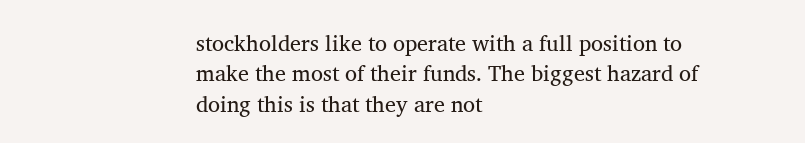stockholders like to operate with a full position to make the most of their funds. The biggest hazard of doing this is that they are not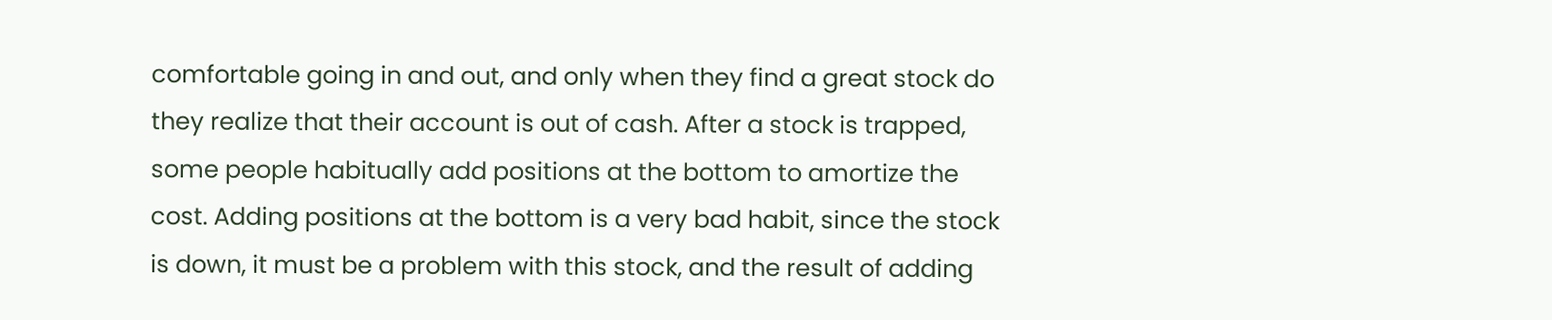comfortable going in and out, and only when they find a great stock do they realize that their account is out of cash. After a stock is trapped, some people habitually add positions at the bottom to amortize the cost. Adding positions at the bottom is a very bad habit, since the stock is down, it must be a problem with this stock, and the result of adding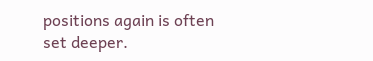positions again is often set deeper.